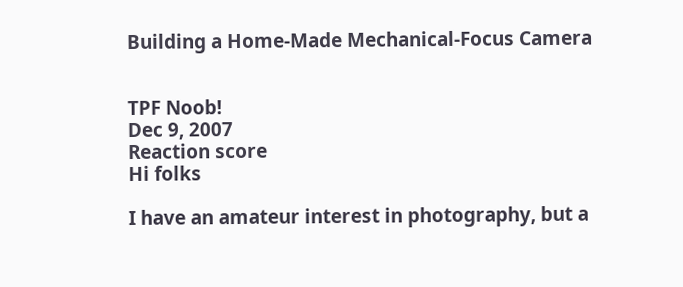Building a Home-Made Mechanical-Focus Camera


TPF Noob!
Dec 9, 2007
Reaction score
Hi folks

I have an amateur interest in photography, but a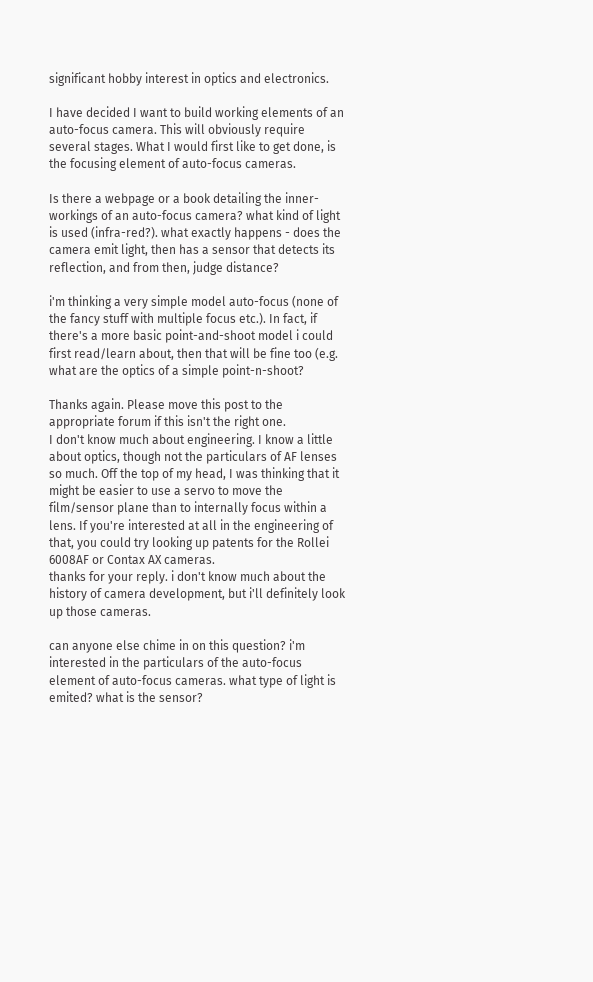significant hobby interest in optics and electronics.

I have decided I want to build working elements of an auto-focus camera. This will obviously require several stages. What I would first like to get done, is the focusing element of auto-focus cameras.

Is there a webpage or a book detailing the inner-workings of an auto-focus camera? what kind of light is used (infra-red?). what exactly happens - does the camera emit light, then has a sensor that detects its reflection, and from then, judge distance?

i'm thinking a very simple model auto-focus (none of the fancy stuff with multiple focus etc.). In fact, if there's a more basic point-and-shoot model i could first read/learn about, then that will be fine too (e.g. what are the optics of a simple point-n-shoot?

Thanks again. Please move this post to the appropriate forum if this isn't the right one.
I don't know much about engineering. I know a little about optics, though not the particulars of AF lenses so much. Off the top of my head, I was thinking that it might be easier to use a servo to move the film/sensor plane than to internally focus within a lens. If you're interested at all in the engineering of that, you could try looking up patents for the Rollei 6008AF or Contax AX cameras.
thanks for your reply. i don't know much about the history of camera development, but i'll definitely look up those cameras.

can anyone else chime in on this question? i'm interested in the particulars of the auto-focus element of auto-focus cameras. what type of light is emited? what is the sensor?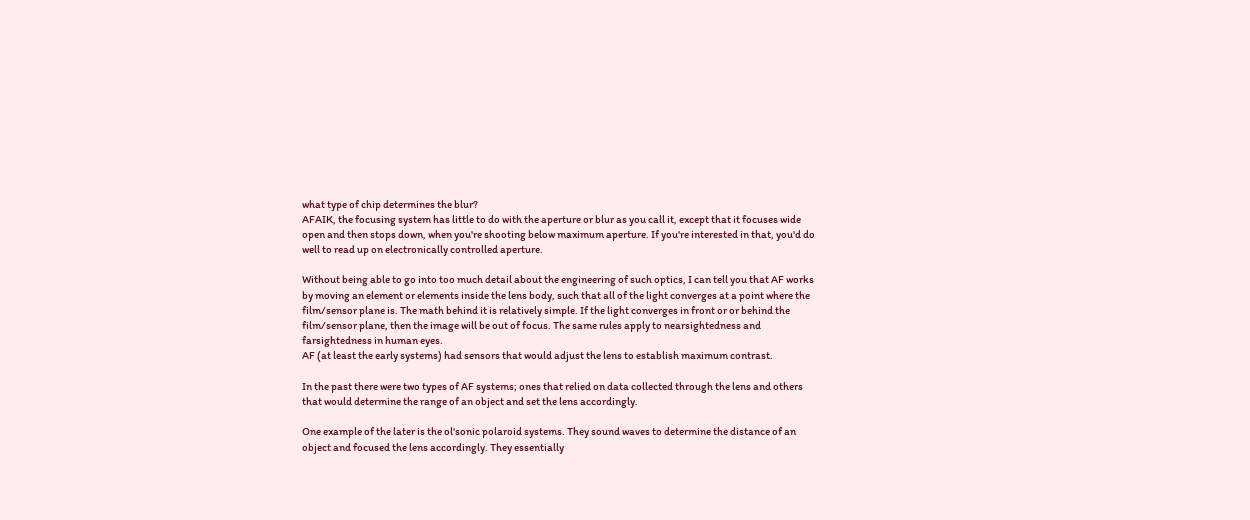what type of chip determines the blur?
AFAIK, the focusing system has little to do with the aperture or blur as you call it, except that it focuses wide open and then stops down, when you're shooting below maximum aperture. If you're interested in that, you'd do well to read up on electronically controlled aperture.

Without being able to go into too much detail about the engineering of such optics, I can tell you that AF works by moving an element or elements inside the lens body, such that all of the light converges at a point where the film/sensor plane is. The math behind it is relatively simple. If the light converges in front or or behind the film/sensor plane, then the image will be out of focus. The same rules apply to nearsightedness and farsightedness in human eyes.
AF (at least the early systems) had sensors that would adjust the lens to establish maximum contrast.

In the past there were two types of AF systems; ones that relied on data collected through the lens and others that would determine the range of an object and set the lens accordingly.

One example of the later is the ol'sonic polaroid systems. They sound waves to determine the distance of an object and focused the lens accordingly. They essentially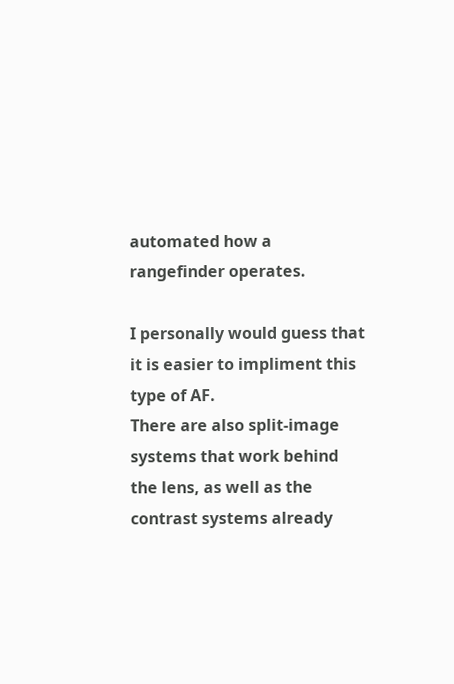automated how a rangefinder operates.

I personally would guess that it is easier to impliment this type of AF.
There are also split-image systems that work behind the lens, as well as the contrast systems already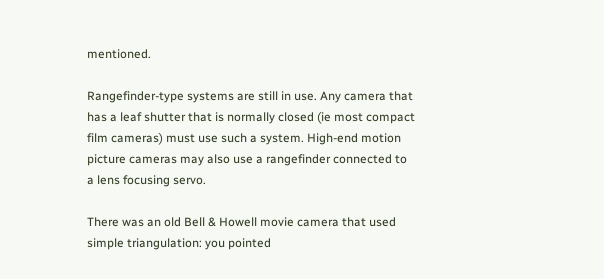mentioned.

Rangefinder-type systems are still in use. Any camera that has a leaf shutter that is normally closed (ie most compact film cameras) must use such a system. High-end motion picture cameras may also use a rangefinder connected to a lens focusing servo.

There was an old Bell & Howell movie camera that used simple triangulation: you pointed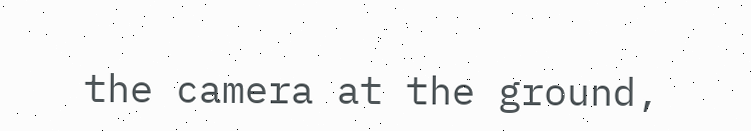the camera at the ground,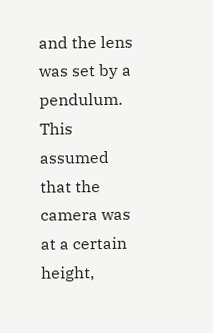and the lens was set by a pendulum. This assumed that the camera was at a certain height,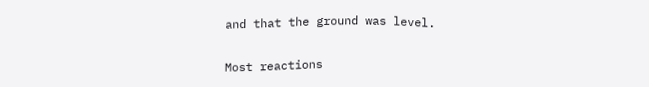and that the ground was level.


Most reactions